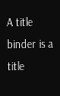A title binder is a title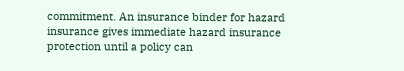commitment. An insurance binder for hazard insurance gives immediate hazard insurance protection until a policy can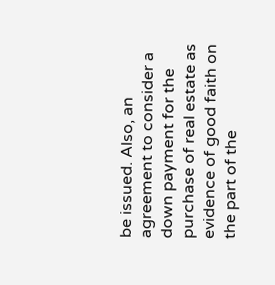be issued. Also, an agreement to consider a down payment for the purchase of real estate as evidence of good faith on the part of the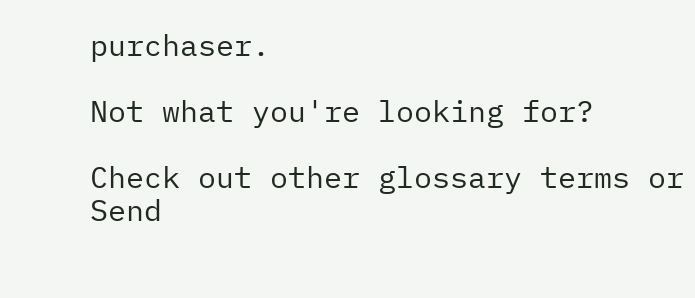purchaser.

Not what you're looking for?

Check out other glossary terms or Send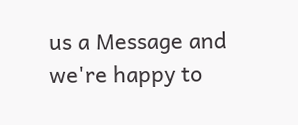us a Message and we're happy to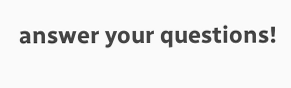answer your questions!